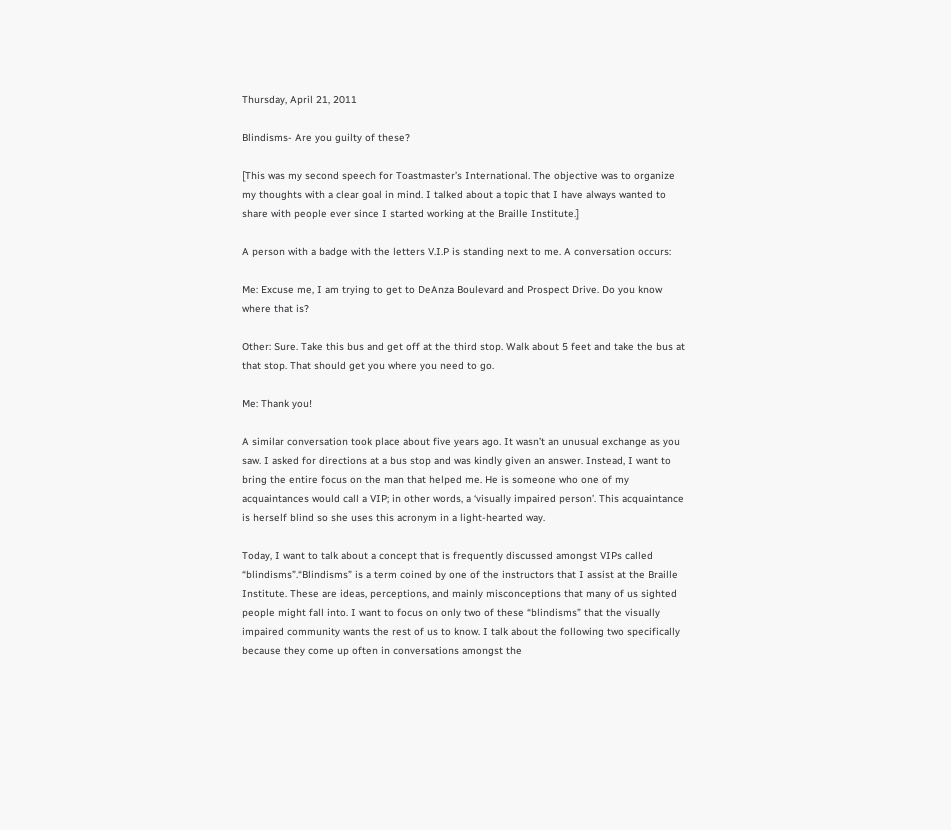Thursday, April 21, 2011

Blindisms- Are you guilty of these?

[This was my second speech for Toastmaster’s International. The objective was to organize my thoughts with a clear goal in mind. I talked about a topic that I have always wanted to share with people ever since I started working at the Braille Institute.]

A person with a badge with the letters V.I.P is standing next to me. A conversation occurs:

Me: Excuse me, I am trying to get to DeAnza Boulevard and Prospect Drive. Do you know where that is?

Other: Sure. Take this bus and get off at the third stop. Walk about 5 feet and take the bus at that stop. That should get you where you need to go.

Me: Thank you!

A similar conversation took place about five years ago. It wasn’t an unusual exchange as you saw. I asked for directions at a bus stop and was kindly given an answer. Instead, I want to bring the entire focus on the man that helped me. He is someone who one of my acquaintances would call a VIP; in other words, a ‘visually impaired person’. This acquaintance is herself blind so she uses this acronym in a light-hearted way.

Today, I want to talk about a concept that is frequently discussed amongst VIPs called “blindisms”.“Blindisms” is a term coined by one of the instructors that I assist at the Braille Institute. These are ideas, perceptions, and mainly misconceptions that many of us sighted people might fall into. I want to focus on only two of these “blindisms” that the visually impaired community wants the rest of us to know. I talk about the following two specifically because they come up often in conversations amongst the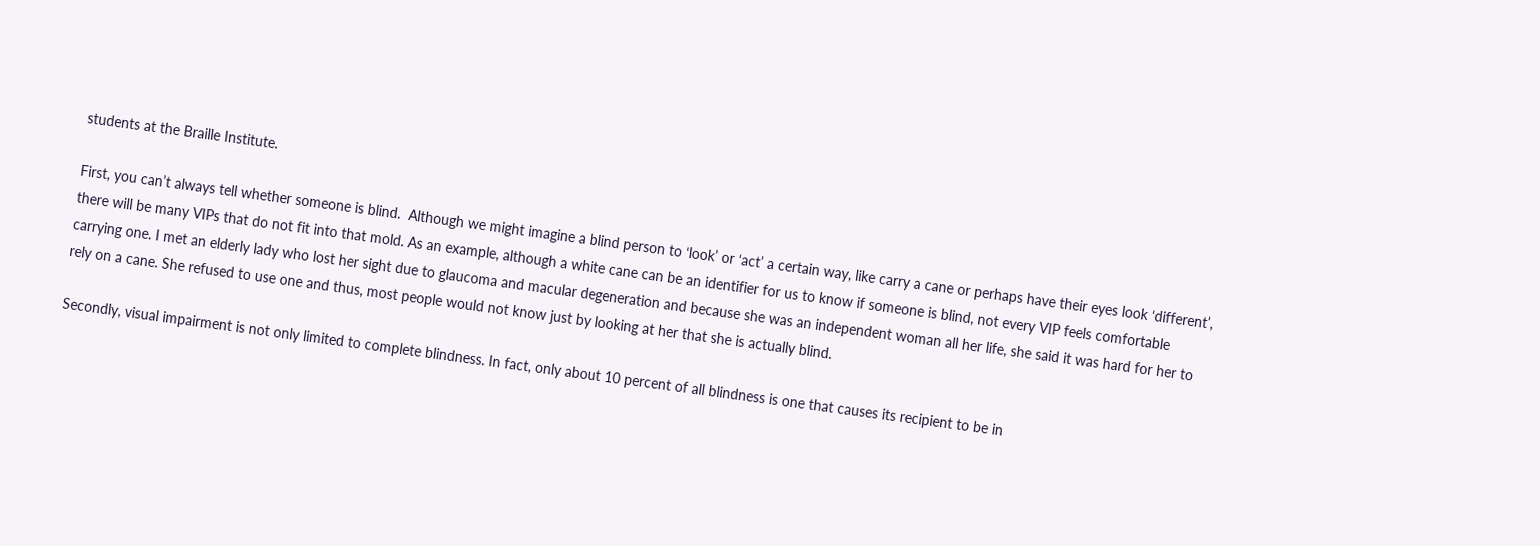students at the Braille Institute.

First, you can’t always tell whether someone is blind.  Although we might imagine a blind person to ‘look’ or ‘act’ a certain way, like carry a cane or perhaps have their eyes look ‘different’, there will be many VIPs that do not fit into that mold. As an example, although a white cane can be an identifier for us to know if someone is blind, not every VIP feels comfortable carrying one. I met an elderly lady who lost her sight due to glaucoma and macular degeneration and because she was an independent woman all her life, she said it was hard for her to rely on a cane. She refused to use one and thus, most people would not know just by looking at her that she is actually blind.

Secondly, visual impairment is not only limited to complete blindness. In fact, only about 10 percent of all blindness is one that causes its recipient to be in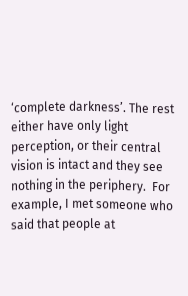‘complete darkness’. The rest either have only light perception, or their central vision is intact and they see nothing in the periphery.  For example, I met someone who said that people at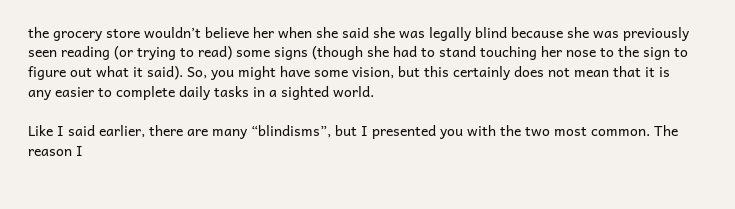the grocery store wouldn’t believe her when she said she was legally blind because she was previously seen reading (or trying to read) some signs (though she had to stand touching her nose to the sign to figure out what it said). So, you might have some vision, but this certainly does not mean that it is any easier to complete daily tasks in a sighted world.

Like I said earlier, there are many “blindisms”, but I presented you with the two most common. The reason I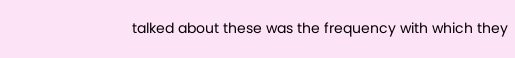talked about these was the frequency with which they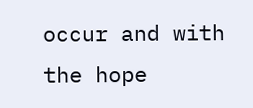occur and with the hope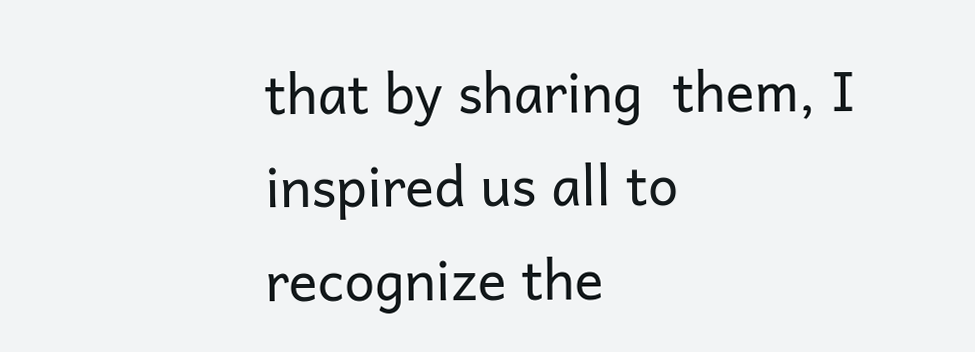that by sharing  them, I inspired us all to recognize the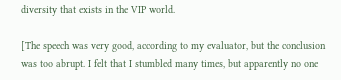diversity that exists in the VIP world.

[The speech was very good, according to my evaluator, but the conclusion was too abrupt. I felt that I stumbled many times, but apparently no one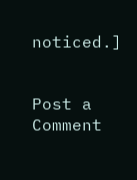noticed.]


Post a Comment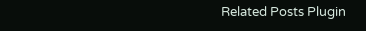Related Posts Plugin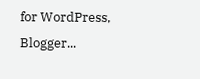for WordPress, Blogger...